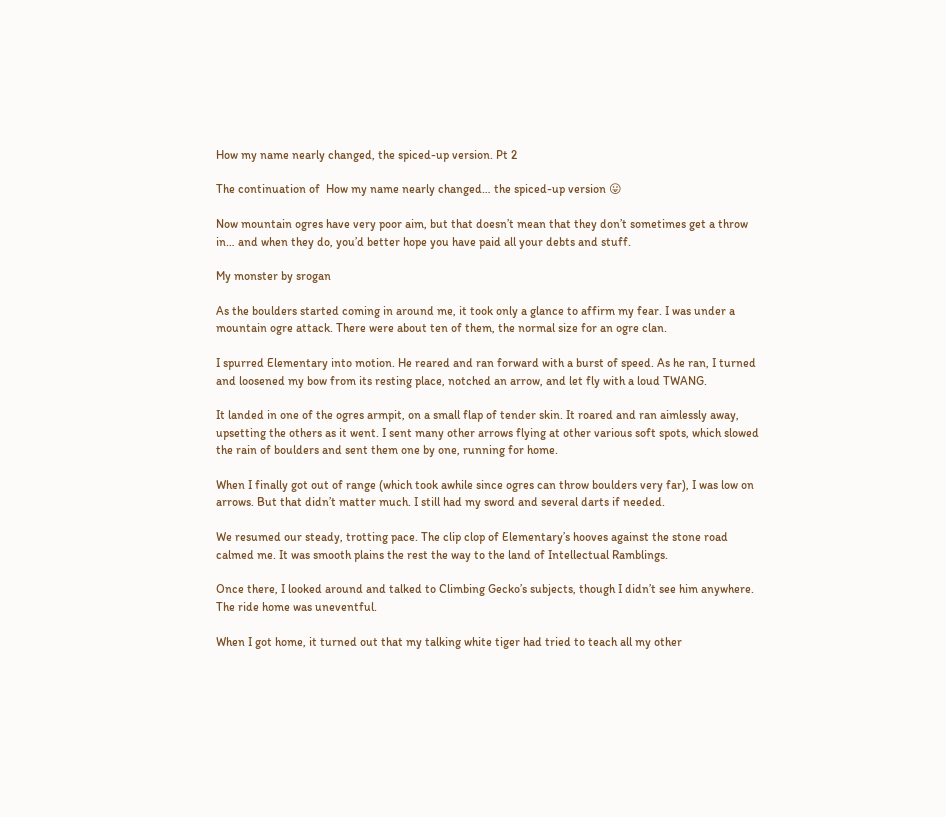How my name nearly changed, the spiced-up version. Pt 2

The continuation of  How my name nearly changed… the spiced-up version 😛

Now mountain ogres have very poor aim, but that doesn’t mean that they don’t sometimes get a throw in… and when they do, you’d better hope you have paid all your debts and stuff.

My monster by srogan

As the boulders started coming in around me, it took only a glance to affirm my fear. I was under a mountain ogre attack. There were about ten of them, the normal size for an ogre clan.

I spurred Elementary into motion. He reared and ran forward with a burst of speed. As he ran, I turned and loosened my bow from its resting place, notched an arrow, and let fly with a loud TWANG.

It landed in one of the ogres armpit, on a small flap of tender skin. It roared and ran aimlessly away, upsetting the others as it went. I sent many other arrows flying at other various soft spots, which slowed the rain of boulders and sent them one by one, running for home.

When I finally got out of range (which took awhile since ogres can throw boulders very far), I was low on arrows. But that didn’t matter much. I still had my sword and several darts if needed.

We resumed our steady, trotting pace. The clip clop of Elementary’s hooves against the stone road calmed me. It was smooth plains the rest the way to the land of Intellectual Ramblings.

Once there, I looked around and talked to Climbing Gecko’s subjects, though I didn’t see him anywhere. The ride home was uneventful.

When I got home, it turned out that my talking white tiger had tried to teach all my other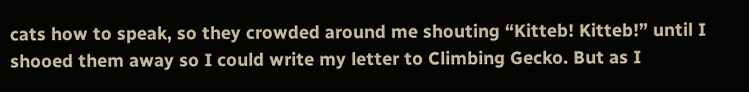cats how to speak, so they crowded around me shouting “Kitteb! Kitteb!” until I shooed them away so I could write my letter to Climbing Gecko. But as I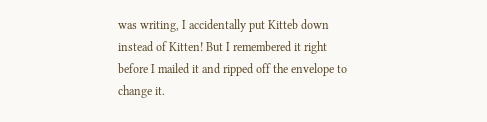was writing, I accidentally put Kitteb down instead of Kitten! But I remembered it right before I mailed it and ripped off the envelope to change it.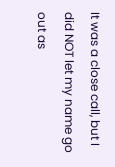It was a close call, but I did NOT let my name go out as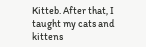Kitteb. After that, I taught my cats and kittens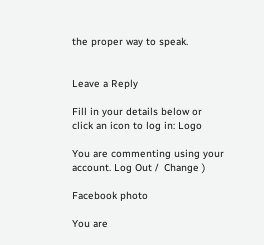the proper way to speak.


Leave a Reply

Fill in your details below or click an icon to log in: Logo

You are commenting using your account. Log Out /  Change )

Facebook photo

You are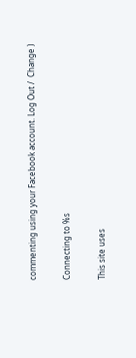commenting using your Facebook account. Log Out /  Change )

Connecting to %s

This site uses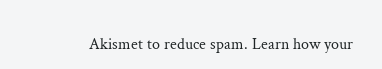Akismet to reduce spam. Learn how your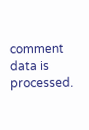comment data is processed.